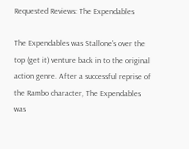Requested Reviews: The Expendables

The Expendables was Stallone's over the top (get it) venture back in to the original action genre. After a successful reprise of the Rambo character, The Expendables was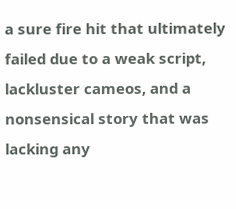a sure fire hit that ultimately failed due to a weak script, lackluster cameos, and a nonsensical story that was lacking any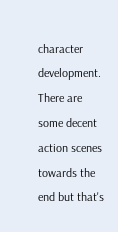character development. There are some decent action scenes towards the end but that's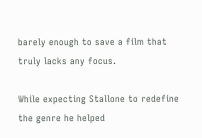barely enough to save a film that truly lacks any focus.

While expecting Stallone to redefine the genre he helped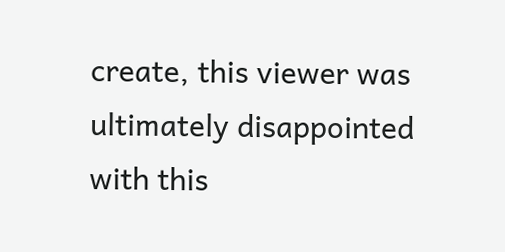create, this viewer was ultimately disappointed with this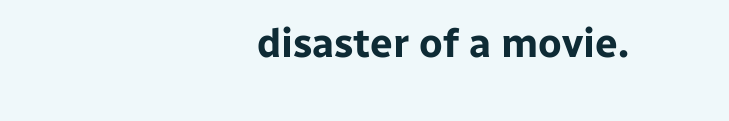disaster of a movie.